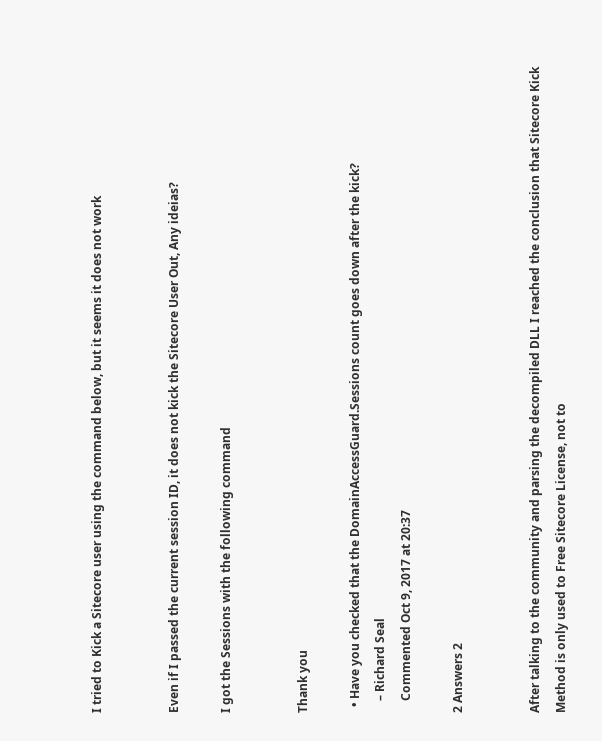I tried to Kick a Sitecore user using the command below, but it seems it does not work


Even if I passed the current session ID, it does not kick the Sitecore User Out, Any ideias?

I got the Sessions with the following command


Thank you

  • Have you checked that the DomainAccessGuard.Sessions count goes down after the kick?
    – Richard Seal
    Commented Oct 9, 2017 at 20:37

2 Answers 2


After talking to the community and parsing the decompiled DLL I reached the conclusion that Sitecore Kick Method is only used to Free Sitecore License, not to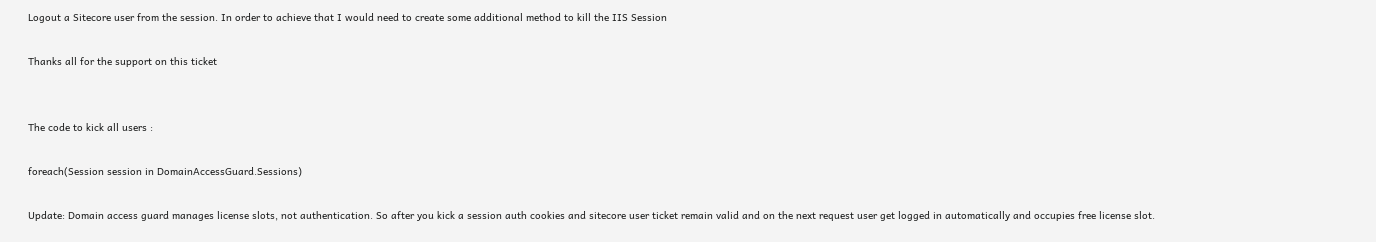Logout a Sitecore user from the session. In order to achieve that I would need to create some additional method to kill the IIS Session

Thanks all for the support on this ticket


The code to kick all users :

foreach(Session session in DomainAccessGuard.Sessions)

Update: Domain access guard manages license slots, not authentication. So after you kick a session auth cookies and sitecore user ticket remain valid and on the next request user get logged in automatically and occupies free license slot.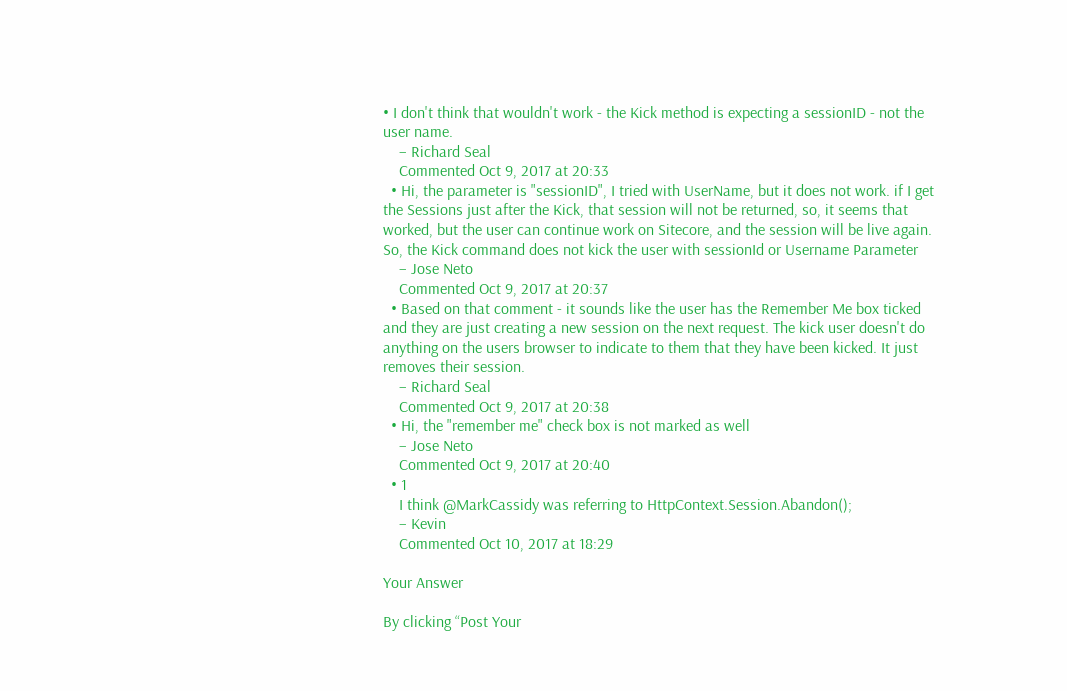• I don't think that wouldn't work - the Kick method is expecting a sessionID - not the user name.
    – Richard Seal
    Commented Oct 9, 2017 at 20:33
  • Hi, the parameter is "sessionID", I tried with UserName, but it does not work. if I get the Sessions just after the Kick, that session will not be returned, so, it seems that worked, but the user can continue work on Sitecore, and the session will be live again. So, the Kick command does not kick the user with sessionId or Username Parameter
    – Jose Neto
    Commented Oct 9, 2017 at 20:37
  • Based on that comment - it sounds like the user has the Remember Me box ticked and they are just creating a new session on the next request. The kick user doesn't do anything on the users browser to indicate to them that they have been kicked. It just removes their session.
    – Richard Seal
    Commented Oct 9, 2017 at 20:38
  • Hi, the "remember me" check box is not marked as well
    – Jose Neto
    Commented Oct 9, 2017 at 20:40
  • 1
    I think @MarkCassidy was referring to HttpContext.Session.Abandon();
    – Kevin
    Commented Oct 10, 2017 at 18:29

Your Answer

By clicking “Post Your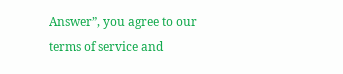Answer”, you agree to our terms of service and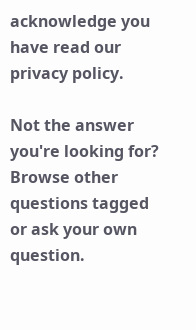acknowledge you have read our privacy policy.

Not the answer you're looking for? Browse other questions tagged or ask your own question.